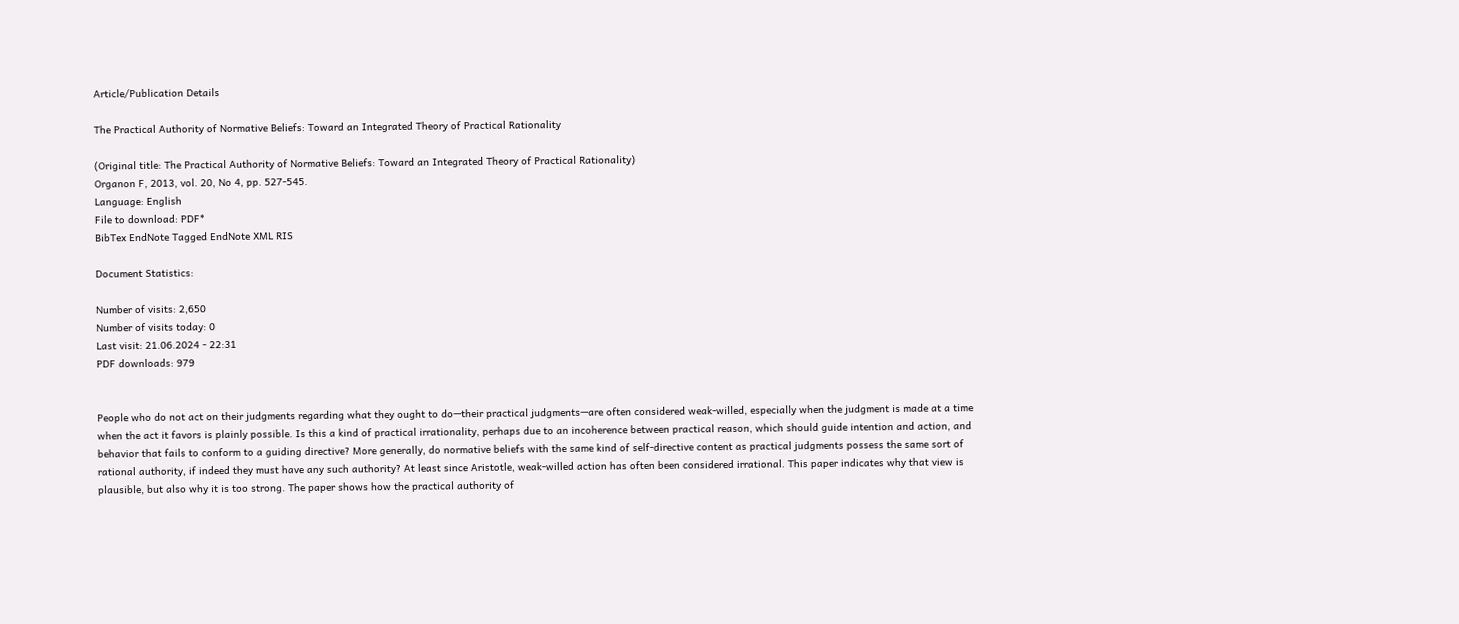Article/Publication Details

The Practical Authority of Normative Beliefs: Toward an Integrated Theory of Practical Rationality

(Original title: The Practical Authority of Normative Beliefs: Toward an Integrated Theory of Practical Rationality)
Organon F, 2013, vol. 20, No 4, pp. 527-545.
Language: English
File to download: PDF*
BibTex EndNote Tagged EndNote XML RIS

Document Statistics:

Number of visits: 2,650
Number of visits today: 0
Last visit: 21.06.2024 - 22:31
PDF downloads: 979


People who do not act on their judgments regarding what they ought to do—their practical judgments—are often considered weak-willed, especially when the judgment is made at a time when the act it favors is plainly possible. Is this a kind of practical irrationality, perhaps due to an incoherence between practical reason, which should guide intention and action, and behavior that fails to conform to a guiding directive? More generally, do normative beliefs with the same kind of self-directive content as practical judgments possess the same sort of rational authority, if indeed they must have any such authority? At least since Aristotle, weak-willed action has often been considered irrational. This paper indicates why that view is plausible, but also why it is too strong. The paper shows how the practical authority of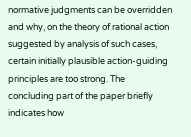normative judgments can be overridden and why, on the theory of rational action suggested by analysis of such cases, certain initially plausible action-guiding principles are too strong. The concluding part of the paper briefly indicates how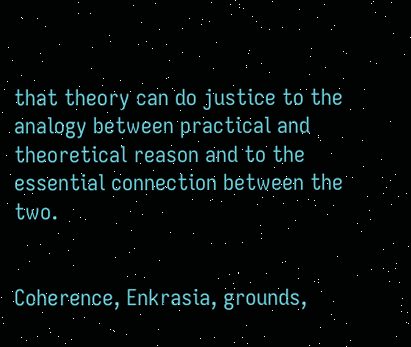that theory can do justice to the analogy between practical and theoretical reason and to the essential connection between the two.


Coherence, Enkrasia, grounds,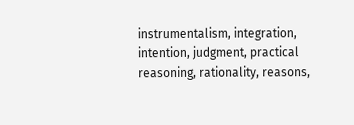instrumentalism, integration, intention, judgment, practical reasoning, rationality, reasons,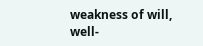weakness of will, well-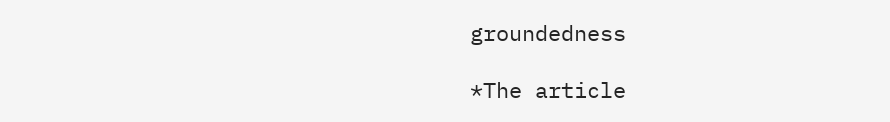groundedness

*The article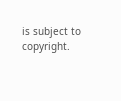is subject to copyright.